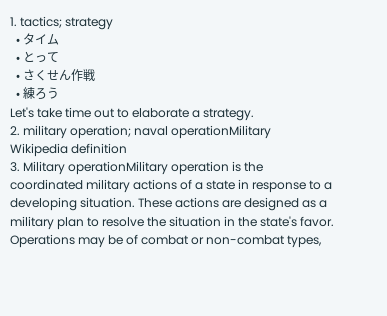1. tactics; strategy
  • タイム
  • とって
  • さくせん作戦
  • 練ろう
Let's take time out to elaborate a strategy.
2. military operation; naval operationMilitary
Wikipedia definition
3. Military operationMilitary operation is the coordinated military actions of a state in response to a developing situation. These actions are designed as a military plan to resolve the situation in the state's favor. Operations may be of combat or non-combat types,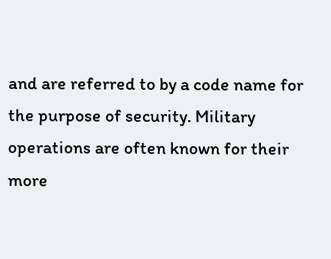and are referred to by a code name for the purpose of security. Military operations are often known for their more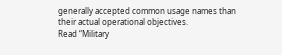generally accepted common usage names than their actual operational objectives.
Read “Military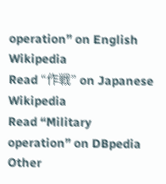operation” on English Wikipedia
Read “作戦” on Japanese Wikipedia
Read “Military operation” on DBpedia
Other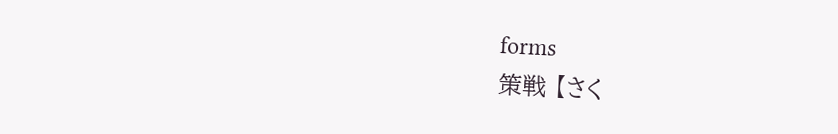forms
策戦 【さく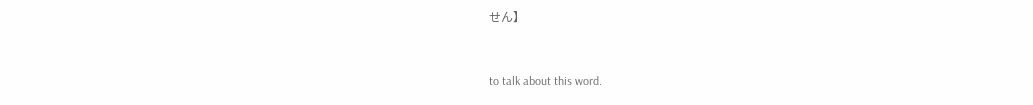せん】


to talk about this word.